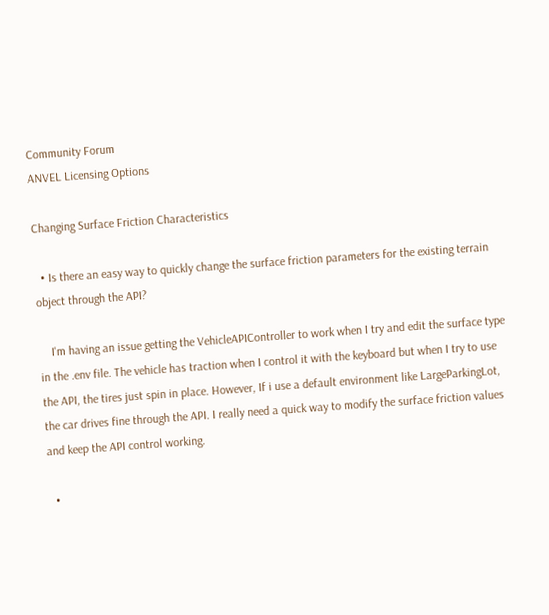Community Forum
ANVEL Licensing Options

Changing Surface Friction Characteristics

  • Is there an easy way to quickly change the surface friction parameters for the existing terrain object through the API?

    I'm having an issue getting the VehicleAPIController to work when I try and edit the surface type in the .env file. The vehicle has traction when I control it with the keyboard but when I try to use the API, the tires just spin in place. However, If i use a default environment like LargeParkingLot, the car drives fine through the API. I really need a quick way to modify the surface friction values and keep the API control working.

  •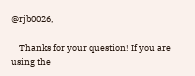@rjb0026,

    Thanks for your question! If you are using the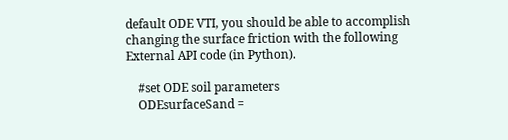default ODE VTI, you should be able to accomplish changing the surface friction with the following External API code (in Python).

    #set ODE soil parameters
    ODEsurfaceSand =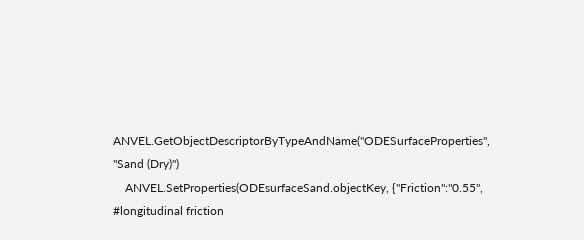ANVEL.GetObjectDescriptorByTypeAndName("ODESurfaceProperties", "Sand (Dry)")
    ANVEL.SetProperties(ODEsurfaceSand.objectKey, {"Friction":"0.55",               #longitudinal friction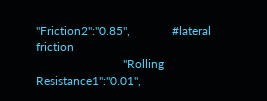"Friction2":"0.85",              #lateral friction
                             "Rolling Resistance1":"0.01",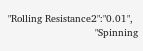"Rolling Resistance2":"0.01",
                             "Spinning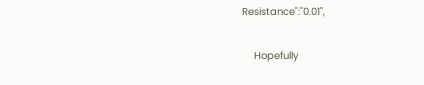Resistance":"0.01",

    Hopefully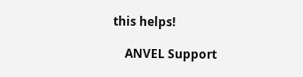this helps!

    ANVEL Support